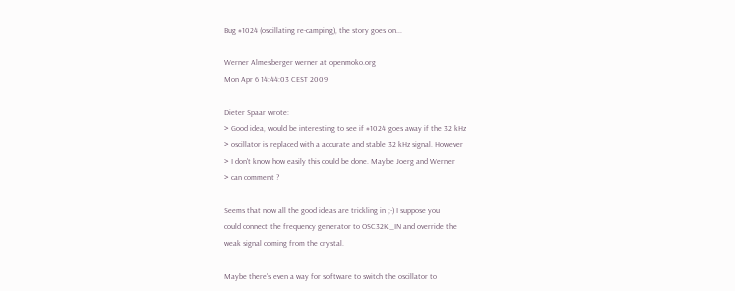Bug #1024 (oscillating re-camping), the story goes on...

Werner Almesberger werner at openmoko.org
Mon Apr 6 14:44:03 CEST 2009

Dieter Spaar wrote:
> Good idea, would be interesting to see if #1024 goes away if the 32 kHz
> oscillator is replaced with a accurate and stable 32 kHz signal. However
> I don't know how easily this could be done. Maybe Joerg and Werner
> can comment ?

Seems that now all the good ideas are trickling in ;-) I suppose you
could connect the frequency generator to OSC32K_IN and override the
weak signal coming from the crystal.

Maybe there's even a way for software to switch the oscillator to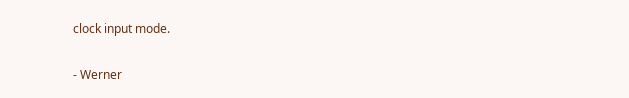clock input mode.

- Werner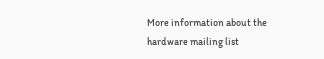More information about the hardware mailing list